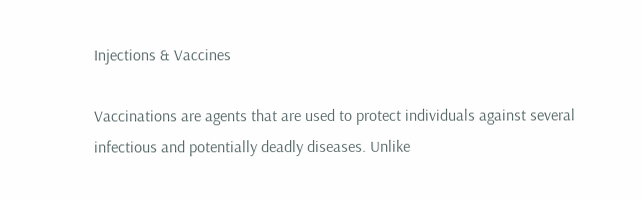Injections & Vaccines

Vaccinations are agents that are used to protect individuals against several infectious and potentially deadly diseases. Unlike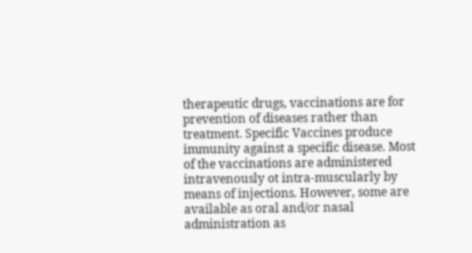therapeutic drugs, vaccinations are for prevention of diseases rather than treatment. Specific Vaccines produce immunity against a specific disease. Most of the vaccinations are administered intravenously ot intra-muscularly by means of injections. However, some are available as oral and/or nasal administration as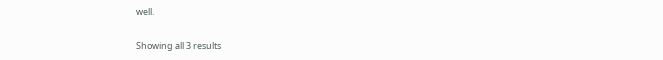well.

Showing all 3 results